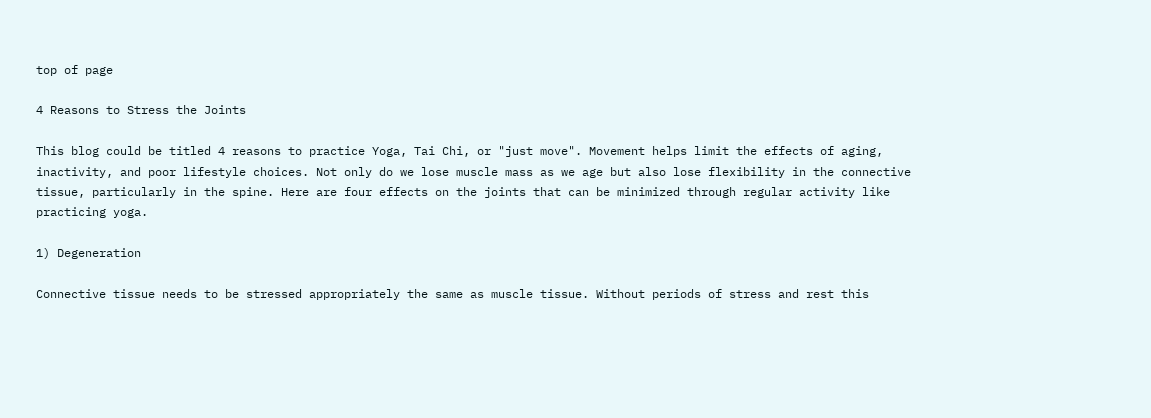top of page

4 Reasons to Stress the Joints

This blog could be titled 4 reasons to practice Yoga, Tai Chi, or "just move". Movement helps limit the effects of aging, inactivity, and poor lifestyle choices. Not only do we lose muscle mass as we age but also lose flexibility in the connective tissue, particularly in the spine. Here are four effects on the joints that can be minimized through regular activity like practicing yoga.

1) Degeneration

Connective tissue needs to be stressed appropriately the same as muscle tissue. Without periods of stress and rest this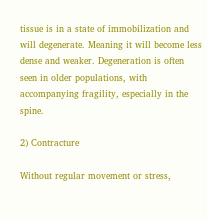tissue is in a state of immobilization and will degenerate. Meaning it will become less dense and weaker. Degeneration is often seen in older populations, with accompanying fragility, especially in the spine.

2) Contracture

Without regular movement or stress,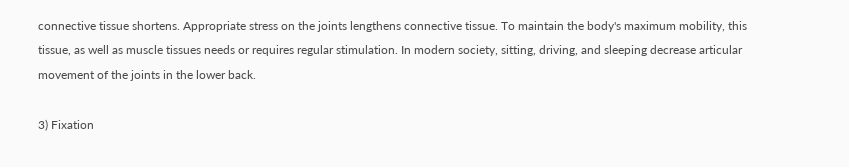connective tissue shortens. Appropriate stress on the joints lengthens connective tissue. To maintain the body's maximum mobility, this tissue, as well as muscle tissues needs or requires regular stimulation. In modern society, sitting, driving, and sleeping decrease articular movement of the joints in the lower back.

3) Fixation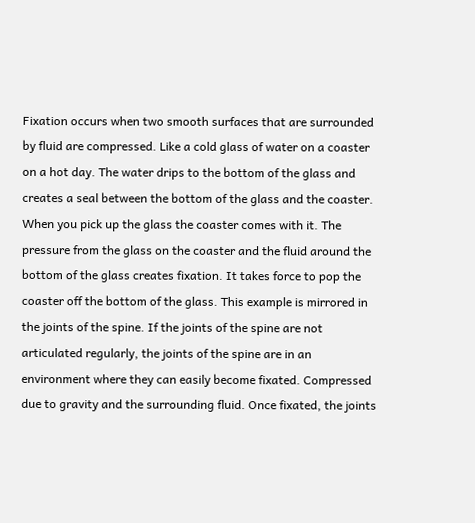Fixation occurs when two smooth surfaces that are surrounded by fluid are compressed. Like a cold glass of water on a coaster on a hot day. The water drips to the bottom of the glass and creates a seal between the bottom of the glass and the coaster. When you pick up the glass the coaster comes with it. The pressure from the glass on the coaster and the fluid around the bottom of the glass creates fixation. It takes force to pop the coaster off the bottom of the glass. This example is mirrored in the joints of the spine. If the joints of the spine are not articulated regularly, the joints of the spine are in an environment where they can easily become fixated. Compressed due to gravity and the surrounding fluid. Once fixated, the joints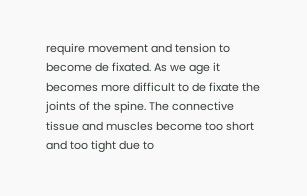require movement and tension to become de fixated. As we age it becomes more difficult to de fixate the joints of the spine. The connective tissue and muscles become too short and too tight due to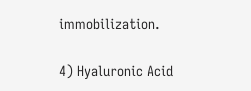immobilization.

4) Hyaluronic Acid